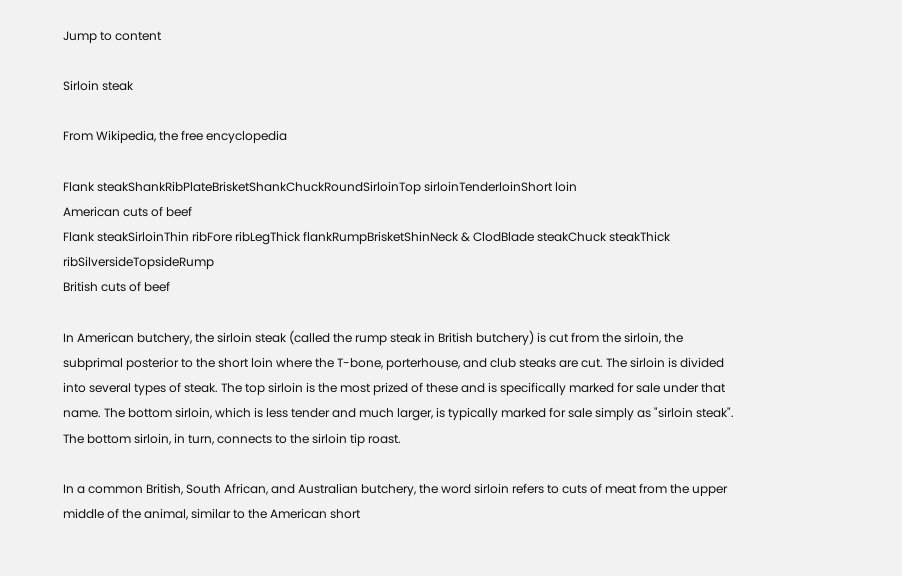Jump to content

Sirloin steak

From Wikipedia, the free encyclopedia

Flank steakShankRibPlateBrisketShankChuckRoundSirloinTop sirloinTenderloinShort loin
American cuts of beef
Flank steakSirloinThin ribFore ribLegThick flankRumpBrisketShinNeck & ClodBlade steakChuck steakThick ribSilversideTopsideRump
British cuts of beef

In American butchery, the sirloin steak (called the rump steak in British butchery) is cut from the sirloin, the subprimal posterior to the short loin where the T-bone, porterhouse, and club steaks are cut. The sirloin is divided into several types of steak. The top sirloin is the most prized of these and is specifically marked for sale under that name. The bottom sirloin, which is less tender and much larger, is typically marked for sale simply as "sirloin steak". The bottom sirloin, in turn, connects to the sirloin tip roast.

In a common British, South African, and Australian butchery, the word sirloin refers to cuts of meat from the upper middle of the animal, similar to the American short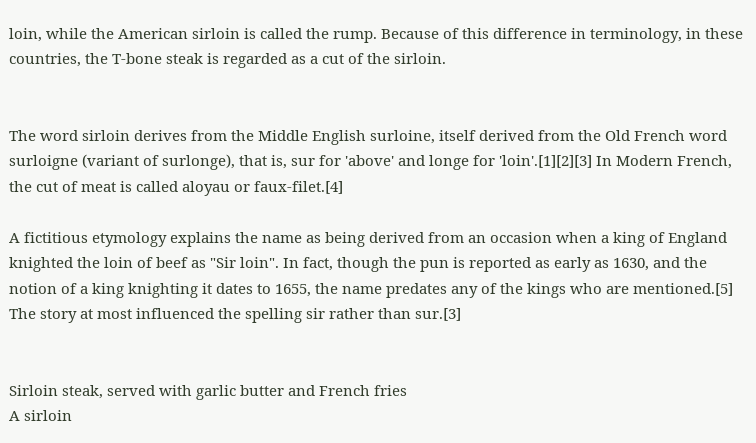loin, while the American sirloin is called the rump. Because of this difference in terminology, in these countries, the T-bone steak is regarded as a cut of the sirloin.


The word sirloin derives from the Middle English surloine, itself derived from the Old French word surloigne (variant of surlonge), that is, sur for 'above' and longe for 'loin'.[1][2][3] In Modern French, the cut of meat is called aloyau or faux-filet.[4]

A fictitious etymology explains the name as being derived from an occasion when a king of England knighted the loin of beef as "Sir loin". In fact, though the pun is reported as early as 1630, and the notion of a king knighting it dates to 1655, the name predates any of the kings who are mentioned.[5] The story at most influenced the spelling sir rather than sur.[3]


Sirloin steak, served with garlic butter and French fries
A sirloin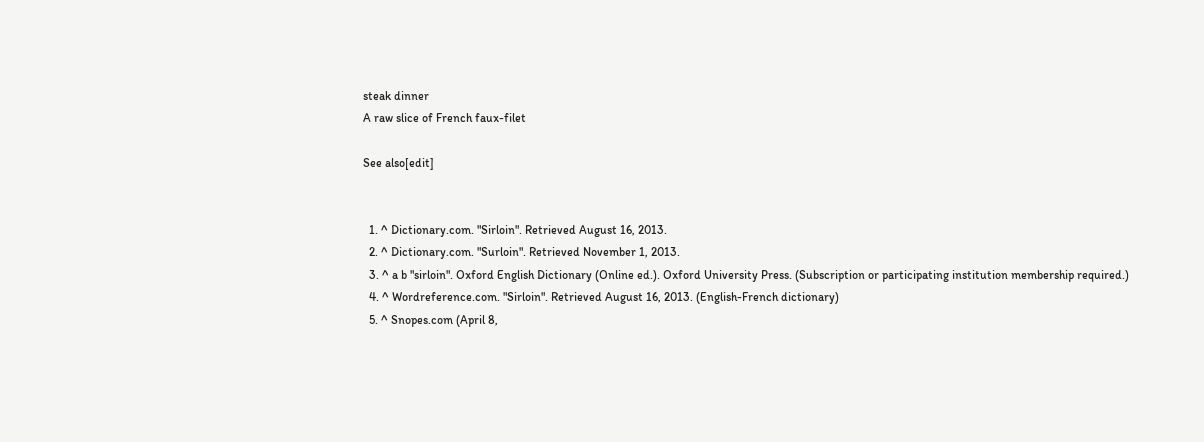steak dinner
A raw slice of French faux-filet

See also[edit]


  1. ^ Dictionary.com. "Sirloin". Retrieved August 16, 2013.
  2. ^ Dictionary.com. "Surloin". Retrieved November 1, 2013.
  3. ^ a b "sirloin". Oxford English Dictionary (Online ed.). Oxford University Press. (Subscription or participating institution membership required.)
  4. ^ Wordreference.com. "Sirloin". Retrieved August 16, 2013. (English-French dictionary)
  5. ^ Snopes.com (April 8,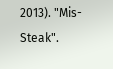2013). "Mis-Steak".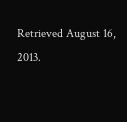Retrieved August 16, 2013.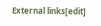External links[edit]